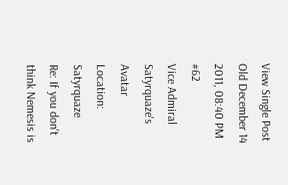View Single Post
Old December 14 2011, 08:40 PM   #62
Vice Admiral
Satyrquaze's Avatar
Location: Satyrquaze
Re: If you don't think Nemesis is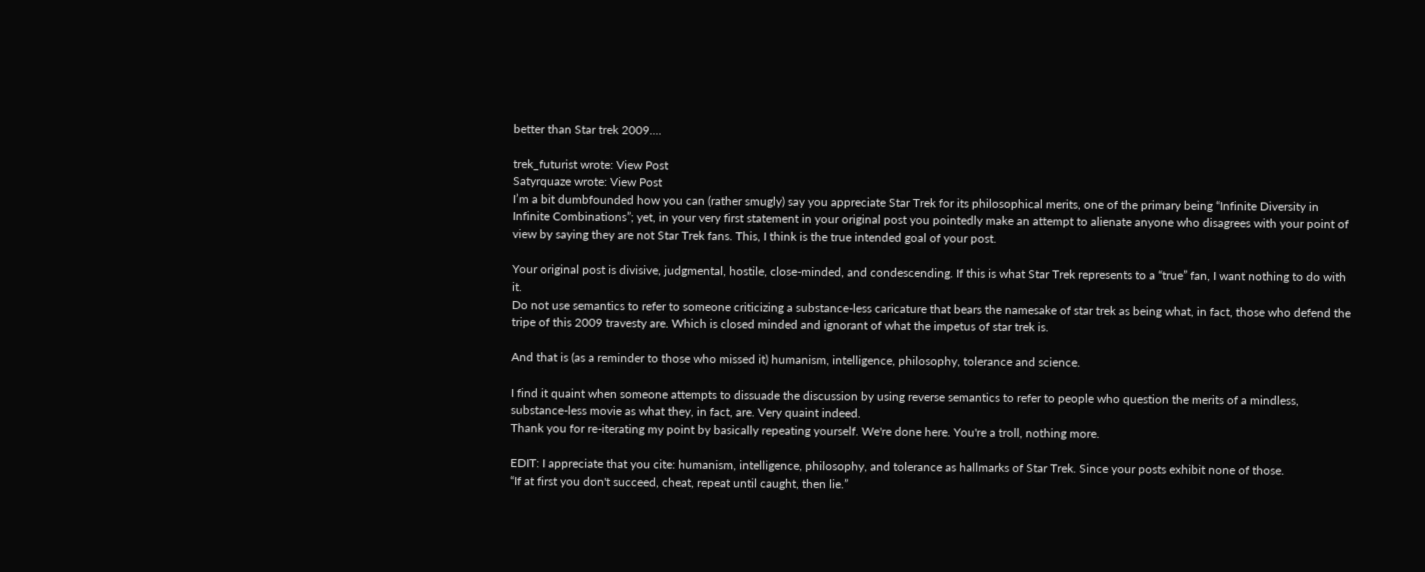better than Star trek 2009....

trek_futurist wrote: View Post
Satyrquaze wrote: View Post
I’m a bit dumbfounded how you can (rather smugly) say you appreciate Star Trek for its philosophical merits, one of the primary being “Infinite Diversity in Infinite Combinations”; yet, in your very first statement in your original post you pointedly make an attempt to alienate anyone who disagrees with your point of view by saying they are not Star Trek fans. This, I think is the true intended goal of your post.

Your original post is divisive, judgmental, hostile, close-minded, and condescending. If this is what Star Trek represents to a “true” fan, I want nothing to do with it.
Do not use semantics to refer to someone criticizing a substance-less caricature that bears the namesake of star trek as being what, in fact, those who defend the tripe of this 2009 travesty are. Which is closed minded and ignorant of what the impetus of star trek is.

And that is (as a reminder to those who missed it) humanism, intelligence, philosophy, tolerance and science.

I find it quaint when someone attempts to dissuade the discussion by using reverse semantics to refer to people who question the merits of a mindless, substance-less movie as what they, in fact, are. Very quaint indeed.
Thank you for re-iterating my point by basically repeating yourself. We're done here. You're a troll, nothing more.

EDIT: I appreciate that you cite: humanism, intelligence, philosophy, and tolerance as hallmarks of Star Trek. Since your posts exhibit none of those.
“If at first you don't succeed, cheat, repeat until caught, then lie.”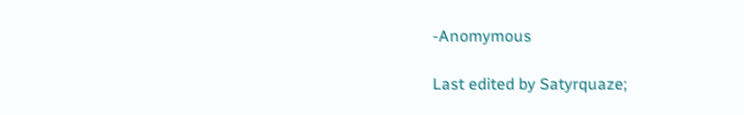-Anomymous

Last edited by Satyrquaze;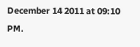December 14 2011 at 09:10 PM.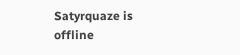Satyrquaze is offline